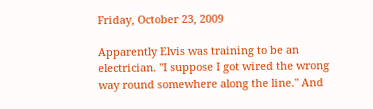Friday, October 23, 2009

Apparently Elvis was training to be an electrician. "I suppose I got wired the wrong way round somewhere along the line." And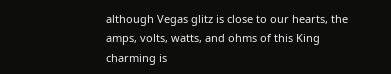although Vegas glitz is close to our hearts, the amps, volts, watts, and ohms of this King charming is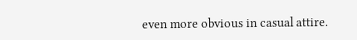even more obvious in casual attire.